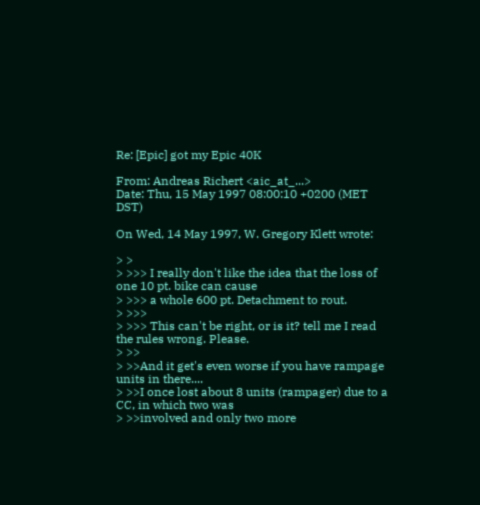Re: [Epic] got my Epic 40K

From: Andreas Richert <aic_at_...>
Date: Thu, 15 May 1997 08:00:10 +0200 (MET DST)

On Wed, 14 May 1997, W. Gregory Klett wrote:

> >
> >>> I really don't like the idea that the loss of one 10 pt. bike can cause
> >>> a whole 600 pt. Detachment to rout.
> >>>
> >>> This can't be right, or is it? tell me I read the rules wrong. Please.
> >>
> >>And it get's even worse if you have rampage units in there....
> >>I once lost about 8 units (rampager) due to a CC, in which two was
> >>involved and only two more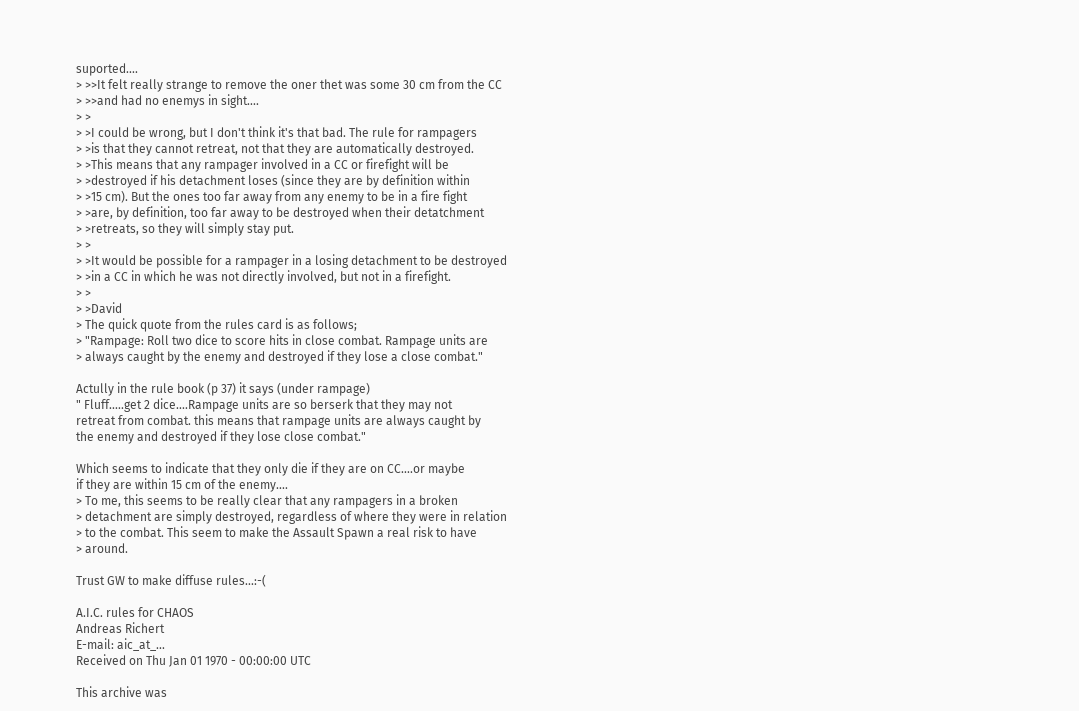suported....
> >>It felt really strange to remove the oner thet was some 30 cm from the CC
> >>and had no enemys in sight....
> >
> >I could be wrong, but I don't think it's that bad. The rule for rampagers
> >is that they cannot retreat, not that they are automatically destroyed.
> >This means that any rampager involved in a CC or firefight will be
> >destroyed if his detachment loses (since they are by definition within
> >15 cm). But the ones too far away from any enemy to be in a fire fight
> >are, by definition, too far away to be destroyed when their detatchment
> >retreats, so they will simply stay put.
> >
> >It would be possible for a rampager in a losing detachment to be destroyed
> >in a CC in which he was not directly involved, but not in a firefight.
> >
> >David
> The quick quote from the rules card is as follows;
> "Rampage: Roll two dice to score hits in close combat. Rampage units are
> always caught by the enemy and destroyed if they lose a close combat."

Actully in the rule book (p 37) it says (under rampage)
" Fluff.....get 2 dice....Rampage units are so berserk that they may not
retreat from combat. this means that rampage units are always caught by
the enemy and destroyed if they lose close combat."

Which seems to indicate that they only die if they are on CC....or maybe
if they are within 15 cm of the enemy....
> To me, this seems to be really clear that any rampagers in a broken
> detachment are simply destroyed, regardless of where they were in relation
> to the combat. This seem to make the Assault Spawn a real risk to have
> around.

Trust GW to make diffuse rules...:-(

A.I.C. rules for CHAOS
Andreas Richert
E-mail: aic_at_...
Received on Thu Jan 01 1970 - 00:00:00 UTC

This archive was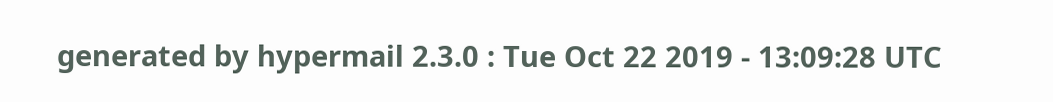generated by hypermail 2.3.0 : Tue Oct 22 2019 - 13:09:28 UTC